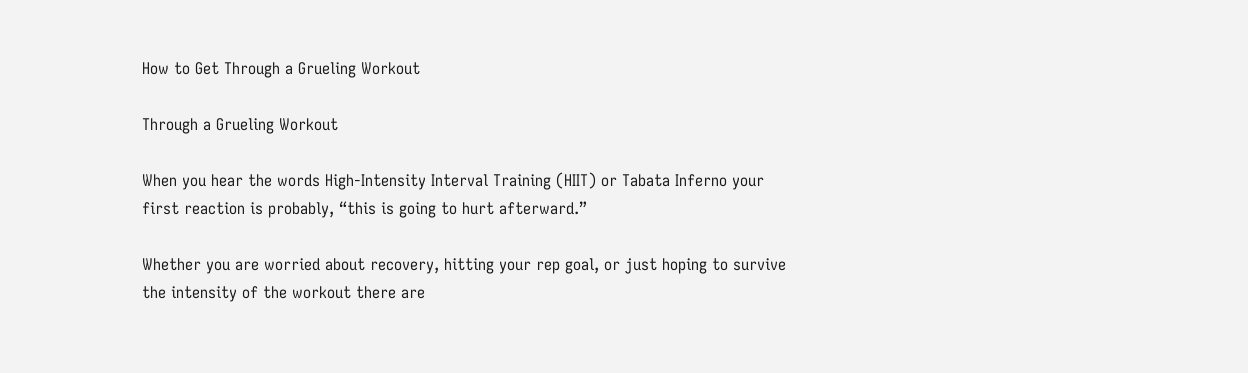How to Get Through a Grueling Workout

Through a Grueling Workout

When you hear the words High-Intensity Interval Training (HIIT) or Tabata Inferno your first reaction is probably, “this is going to hurt afterward.”

Whether you are worried about recovery, hitting your rep goal, or just hoping to survive the intensity of the workout there are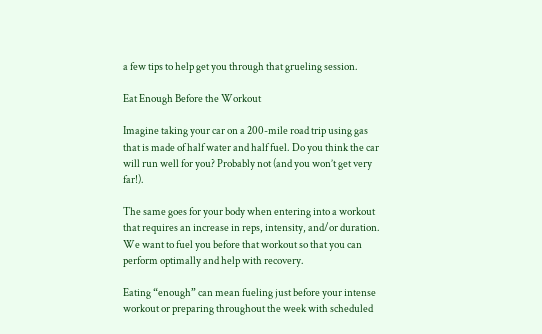a few tips to help get you through that grueling session.

Eat Enough Before the Workout

Imagine taking your car on a 200-mile road trip using gas that is made of half water and half fuel. Do you think the car will run well for you? Probably not (and you won’t get very far!).

The same goes for your body when entering into a workout that requires an increase in reps, intensity, and/or duration. We want to fuel you before that workout so that you can perform optimally and help with recovery.

Eating “enough” can mean fueling just before your intense workout or preparing throughout the week with scheduled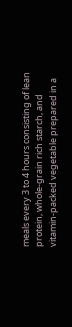meals every 3 to 4 hours consisting of lean protein, whole-grain rich starch, and vitamin-packed vegetable prepared in a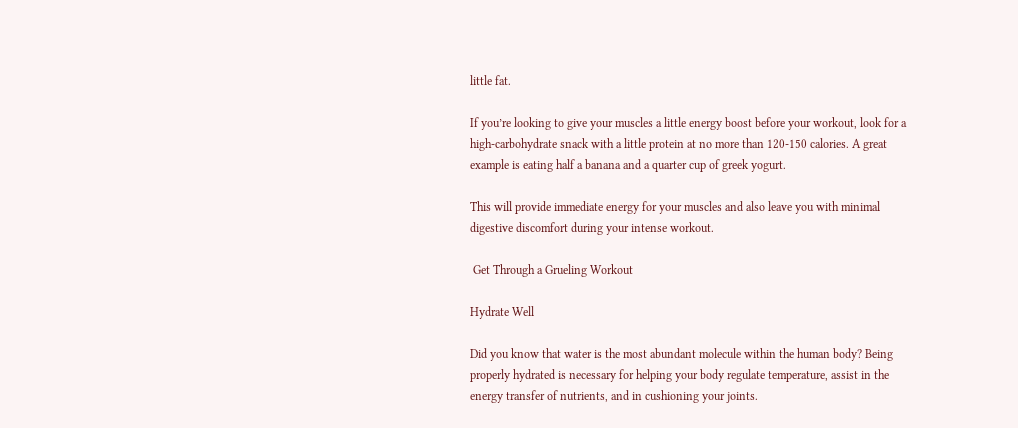little fat.

If you’re looking to give your muscles a little energy boost before your workout, look for a high-carbohydrate snack with a little protein at no more than 120-150 calories. A great example is eating half a banana and a quarter cup of greek yogurt.

This will provide immediate energy for your muscles and also leave you with minimal digestive discomfort during your intense workout.

 Get Through a Grueling Workout

Hydrate Well

Did you know that water is the most abundant molecule within the human body? Being properly hydrated is necessary for helping your body regulate temperature, assist in the energy transfer of nutrients, and in cushioning your joints.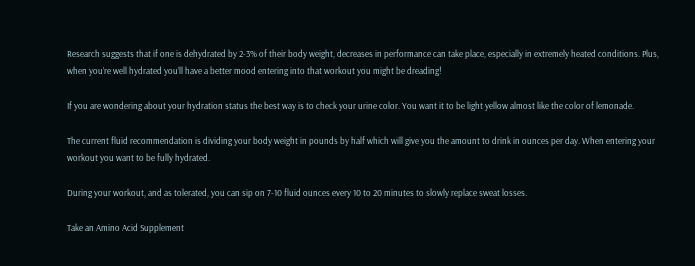Research suggests that if one is dehydrated by 2-3% of their body weight, decreases in performance can take place, especially in extremely heated conditions. Plus, when you’re well hydrated you’ll have a better mood entering into that workout you might be dreading!

If you are wondering about your hydration status the best way is to check your urine color. You want it to be light yellow almost like the color of lemonade.

The current fluid recommendation is dividing your body weight in pounds by half which will give you the amount to drink in ounces per day. When entering your workout you want to be fully hydrated.

During your workout, and as tolerated, you can sip on 7-10 fluid ounces every 10 to 20 minutes to slowly replace sweat losses.

Take an Amino Acid Supplement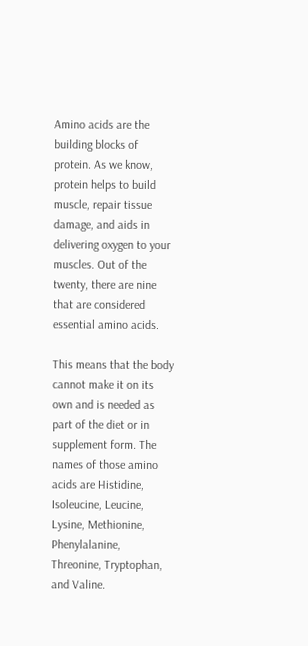Amino acids are the building blocks of protein. As we know, protein helps to build muscle, repair tissue damage, and aids in delivering oxygen to your muscles. Out of the twenty, there are nine that are considered essential amino acids.

This means that the body cannot make it on its own and is needed as part of the diet or in supplement form. The names of those amino acids are Histidine, Isoleucine, Leucine,  Lysine, Methionine, Phenylalanine, Threonine, Tryptophan, and Valine.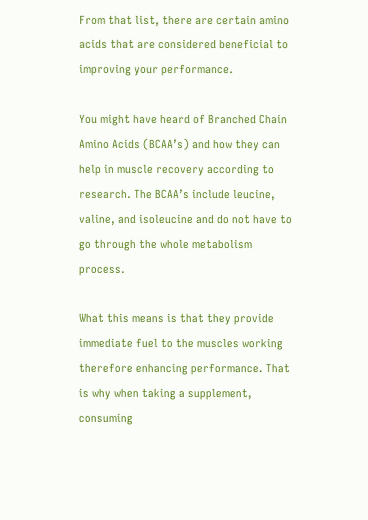From that list, there are certain amino acids that are considered beneficial to improving your performance.

You might have heard of Branched Chain Amino Acids (BCAA’s) and how they can help in muscle recovery according to research. The BCAA’s include leucine, valine, and isoleucine and do not have to go through the whole metabolism process.

What this means is that they provide immediate fuel to the muscles working therefore enhancing performance. That is why when taking a supplement, consuming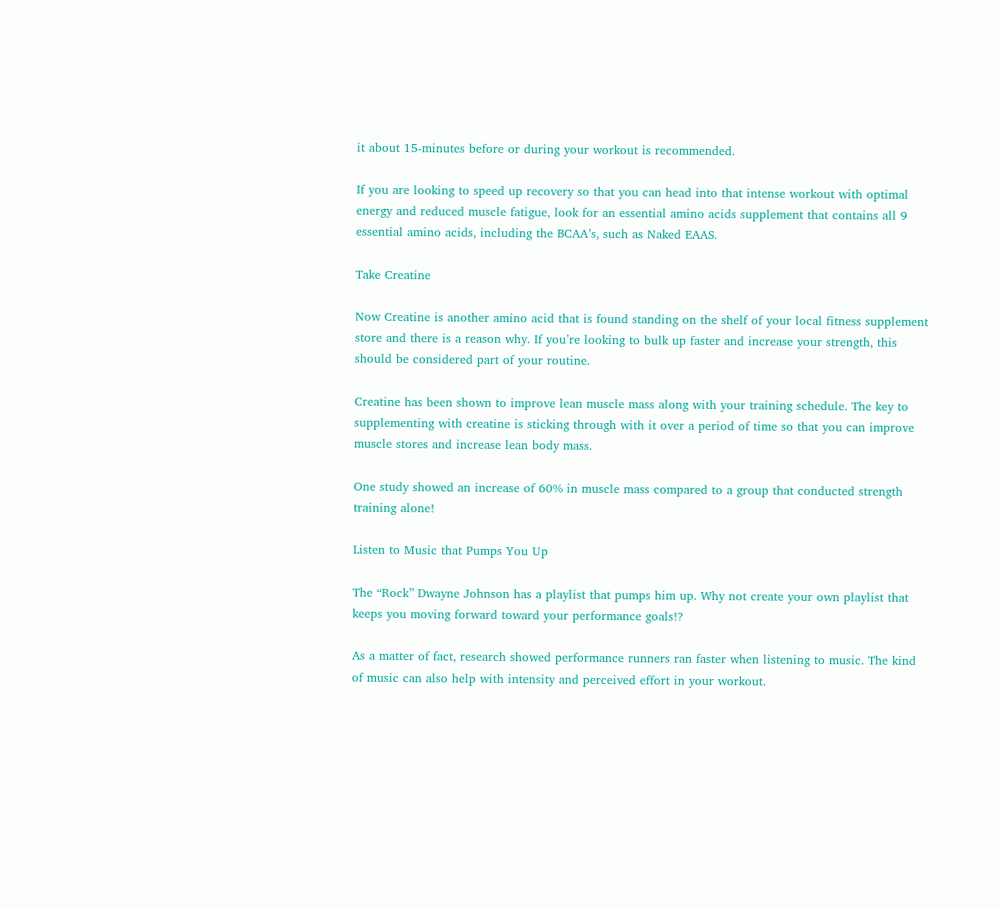it about 15-minutes before or during your workout is recommended.

If you are looking to speed up recovery so that you can head into that intense workout with optimal energy and reduced muscle fatigue, look for an essential amino acids supplement that contains all 9 essential amino acids, including the BCAA’s, such as Naked EAAS.

Take Creatine

Now Creatine is another amino acid that is found standing on the shelf of your local fitness supplement store and there is a reason why. If you’re looking to bulk up faster and increase your strength, this should be considered part of your routine.

Creatine has been shown to improve lean muscle mass along with your training schedule. The key to supplementing with creatine is sticking through with it over a period of time so that you can improve muscle stores and increase lean body mass.

One study showed an increase of 60% in muscle mass compared to a group that conducted strength training alone!

Listen to Music that Pumps You Up

The “Rock” Dwayne Johnson has a playlist that pumps him up. Why not create your own playlist that keeps you moving forward toward your performance goals!?

As a matter of fact, research showed performance runners ran faster when listening to music. The kind of music can also help with intensity and perceived effort in your workout.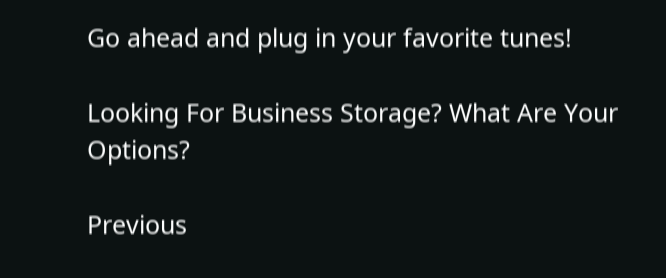Go ahead and plug in your favorite tunes!

Looking For Business Storage? What Are Your Options?

Previous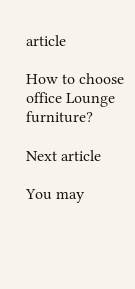article

How to choose office Lounge furniture?

Next article

You may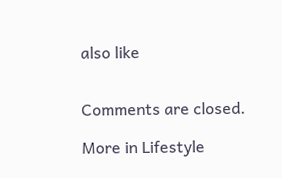also like


Comments are closed.

More in Lifestyle